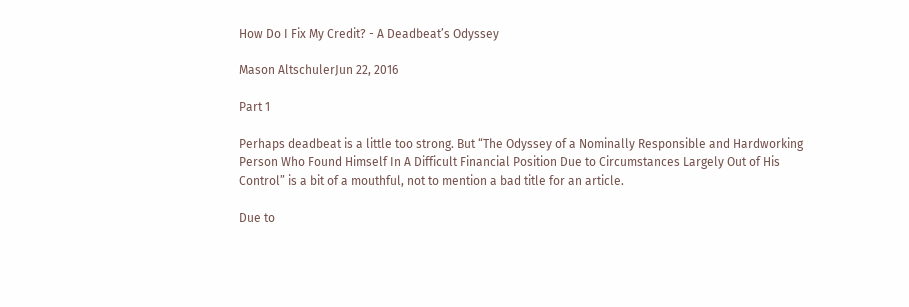How Do I Fix My Credit? - A Deadbeat’s Odyssey

Mason AltschulerJun 22, 2016

Part 1

Perhaps deadbeat is a little too strong. But “The Odyssey of a Nominally Responsible and Hardworking Person Who Found Himself In A Difficult Financial Position Due to Circumstances Largely Out of His Control” is a bit of a mouthful, not to mention a bad title for an article.

Due to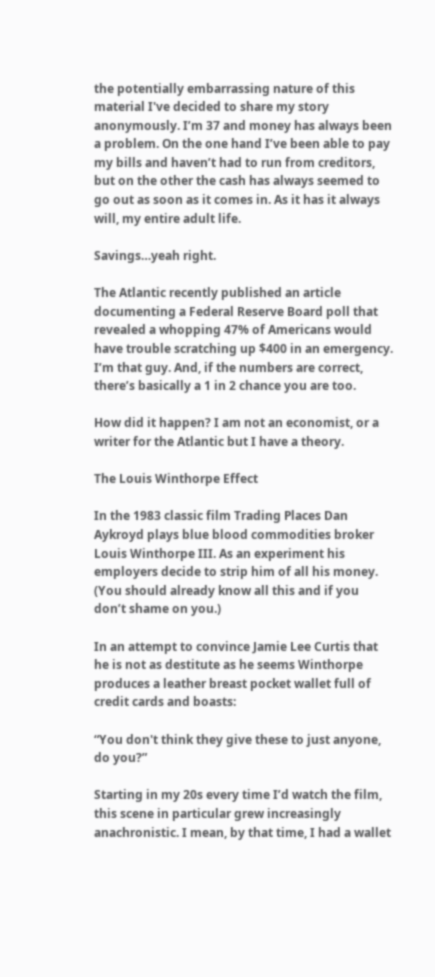the potentially embarrassing nature of this material I've decided to share my story anonymously. I’m 37 and money has always been a problem. On the one hand I’ve been able to pay my bills and haven’t had to run from creditors, but on the other the cash has always seemed to go out as soon as it comes in. As it has it always will, my entire adult life.

Savings…yeah right.

The Atlantic recently published an article documenting a Federal Reserve Board poll that revealed a whopping 47% of Americans would have trouble scratching up $400 in an emergency. I’m that guy. And, if the numbers are correct, there’s basically a 1 in 2 chance you are too.

How did it happen? I am not an economist, or a writer for the Atlantic but I have a theory.

The Louis Winthorpe Effect

In the 1983 classic film Trading Places Dan Aykroyd plays blue blood commodities broker Louis Winthorpe III. As an experiment his employers decide to strip him of all his money. (You should already know all this and if you don’t shame on you.)

In an attempt to convince Jamie Lee Curtis that he is not as destitute as he seems Winthorpe produces a leather breast pocket wallet full of credit cards and boasts:

“You don't think they give these to just anyone, do you?”

Starting in my 20s every time I’d watch the film, this scene in particular grew increasingly anachronistic. I mean, by that time, I had a wallet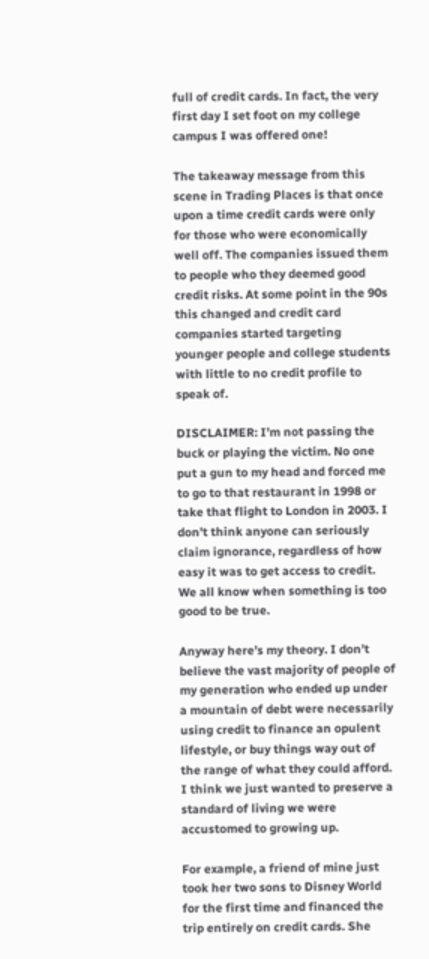full of credit cards. In fact, the very first day I set foot on my college campus I was offered one!

The takeaway message from this scene in Trading Places is that once upon a time credit cards were only for those who were economically well off. The companies issued them to people who they deemed good credit risks. At some point in the 90s this changed and credit card companies started targeting younger people and college students with little to no credit profile to speak of.

DISCLAIMER: I’m not passing the buck or playing the victim. No one put a gun to my head and forced me to go to that restaurant in 1998 or take that flight to London in 2003. I don’t think anyone can seriously claim ignorance, regardless of how easy it was to get access to credit. We all know when something is too good to be true.

Anyway here’s my theory. I don’t believe the vast majority of people of my generation who ended up under a mountain of debt were necessarily using credit to finance an opulent lifestyle, or buy things way out of the range of what they could afford. I think we just wanted to preserve a standard of living we were accustomed to growing up.

For example, a friend of mine just took her two sons to Disney World for the first time and financed the trip entirely on credit cards. She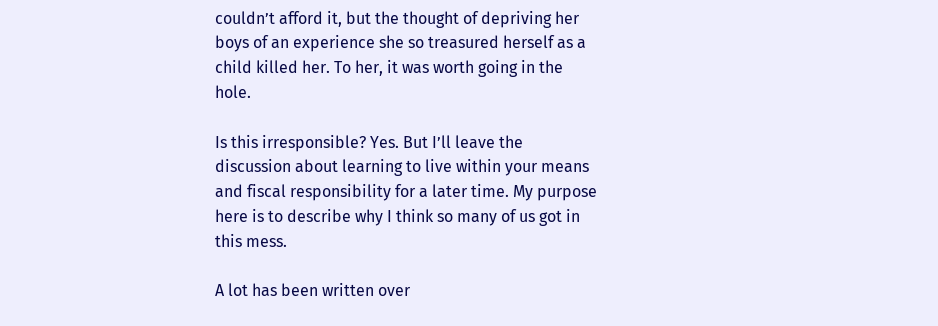couldn’t afford it, but the thought of depriving her boys of an experience she so treasured herself as a child killed her. To her, it was worth going in the hole.

Is this irresponsible? Yes. But I’ll leave the discussion about learning to live within your means and fiscal responsibility for a later time. My purpose here is to describe why I think so many of us got in this mess.

A lot has been written over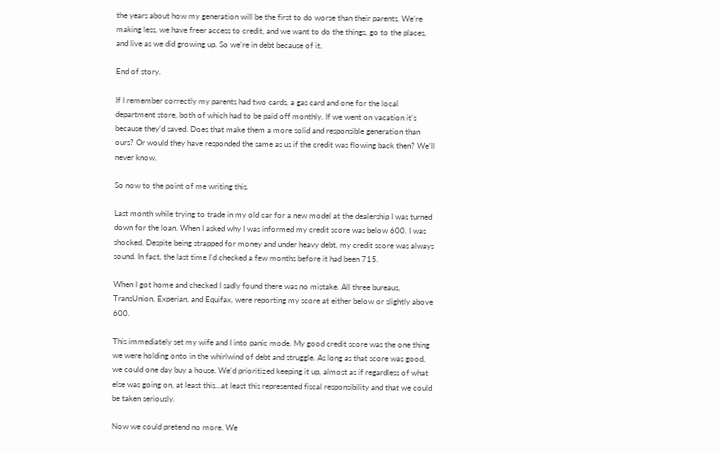the years about how my generation will be the first to do worse than their parents. We’re making less, we have freer access to credit, and we want to do the things, go to the places, and live as we did growing up. So we’re in debt because of it.

End of story.

If I remember correctly my parents had two cards, a gas card and one for the local department store, both of which had to be paid off monthly. If we went on vacation it’s because they’d saved. Does that make them a more solid and responsible generation than ours? Or would they have responded the same as us if the credit was flowing back then? We’ll never know.

So now to the point of me writing this.

Last month while trying to trade in my old car for a new model at the dealership I was turned down for the loan. When I asked why I was informed my credit score was below 600. I was shocked. Despite being strapped for money and under heavy debt, my credit score was always sound. In fact, the last time I’d checked a few months before it had been 715.

When I got home and checked I sadly found there was no mistake. All three bureaus, TransUnion, Experian, and Equifax, were reporting my score at either below or slightly above 600.

This immediately set my wife and I into panic mode. My good credit score was the one thing we were holding onto in the whirlwind of debt and struggle. As long as that score was good, we could one day buy a house. We’d prioritized keeping it up, almost as if regardless of what else was going on, at least this…at least this represented fiscal responsibility and that we could be taken seriously.

Now we could pretend no more. We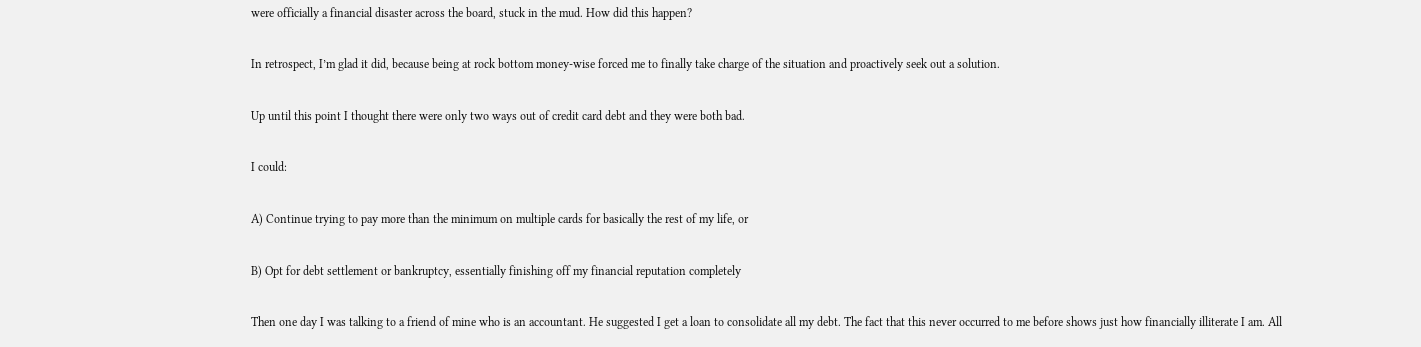were officially a financial disaster across the board, stuck in the mud. How did this happen?

In retrospect, I’m glad it did, because being at rock bottom money-wise forced me to finally take charge of the situation and proactively seek out a solution.

Up until this point I thought there were only two ways out of credit card debt and they were both bad.

I could:

A) Continue trying to pay more than the minimum on multiple cards for basically the rest of my life, or

B) Opt for debt settlement or bankruptcy, essentially finishing off my financial reputation completely

Then one day I was talking to a friend of mine who is an accountant. He suggested I get a loan to consolidate all my debt. The fact that this never occurred to me before shows just how financially illiterate I am. All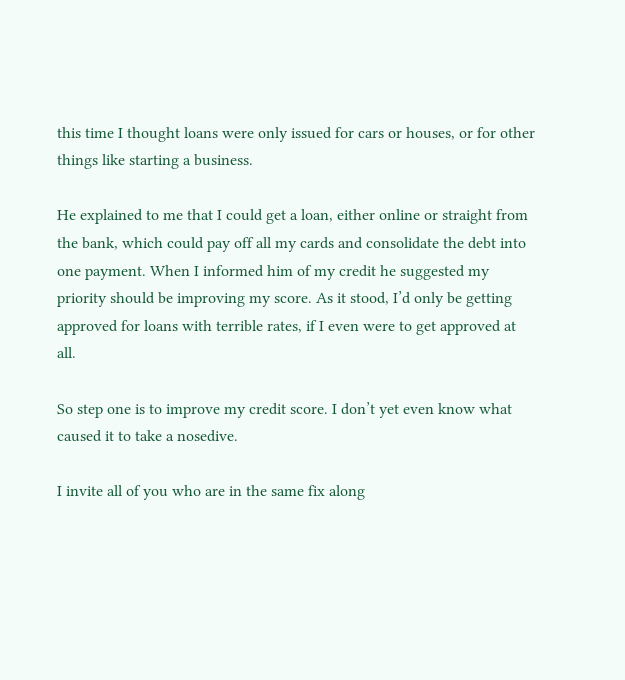this time I thought loans were only issued for cars or houses, or for other things like starting a business.

He explained to me that I could get a loan, either online or straight from the bank, which could pay off all my cards and consolidate the debt into one payment. When I informed him of my credit he suggested my priority should be improving my score. As it stood, I’d only be getting approved for loans with terrible rates, if I even were to get approved at all.

So step one is to improve my credit score. I don’t yet even know what caused it to take a nosedive.

I invite all of you who are in the same fix along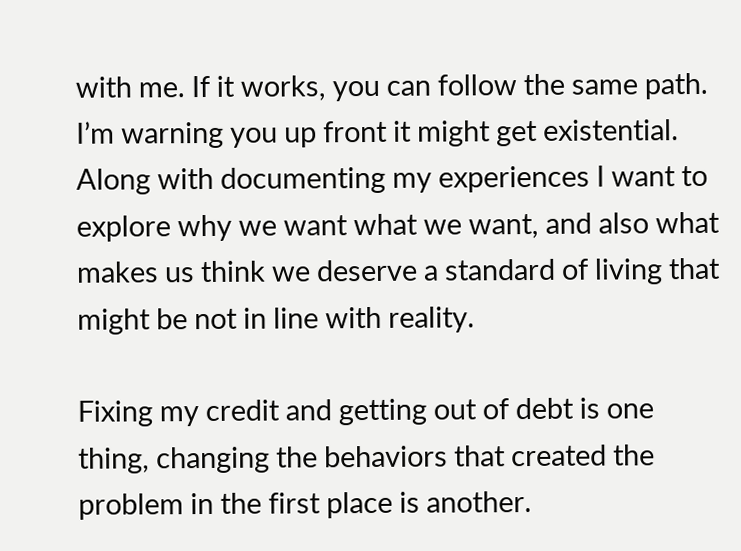with me. If it works, you can follow the same path. I’m warning you up front it might get existential. Along with documenting my experiences I want to explore why we want what we want, and also what makes us think we deserve a standard of living that might be not in line with reality.

Fixing my credit and getting out of debt is one thing, changing the behaviors that created the problem in the first place is another.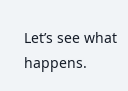Let’s see what happens.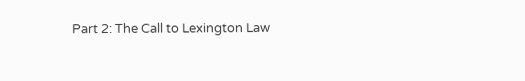Part 2: The Call to Lexington Law